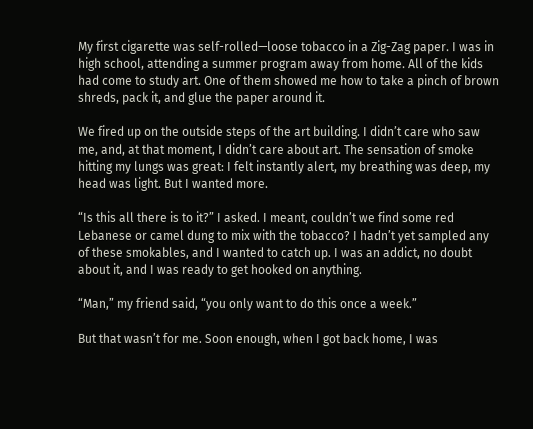My first cigarette was self-rolled—loose tobacco in a Zig-Zag paper. I was in high school, attending a summer program away from home. All of the kids had come to study art. One of them showed me how to take a pinch of brown shreds, pack it, and glue the paper around it.

We fired up on the outside steps of the art building. I didn’t care who saw me, and, at that moment, I didn’t care about art. The sensation of smoke hitting my lungs was great: I felt instantly alert, my breathing was deep, my head was light. But I wanted more.

“Is this all there is to it?” I asked. I meant, couldn’t we find some red Lebanese or camel dung to mix with the tobacco? I hadn’t yet sampled any of these smokables, and I wanted to catch up. I was an addict, no doubt about it, and I was ready to get hooked on anything.

“Man,” my friend said, “you only want to do this once a week.”

But that wasn’t for me. Soon enough, when I got back home, I was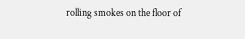rolling smokes on the floor of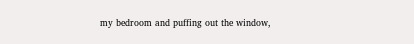my bedroom and puffing out the window,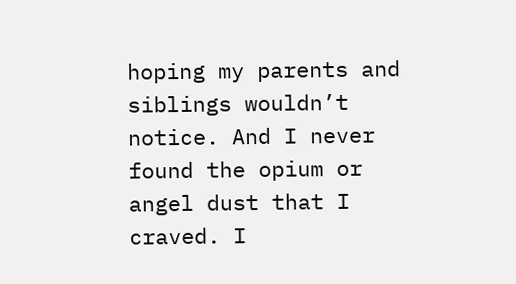hoping my parents and siblings wouldn’t notice. And I never found the opium or angel dust that I craved. I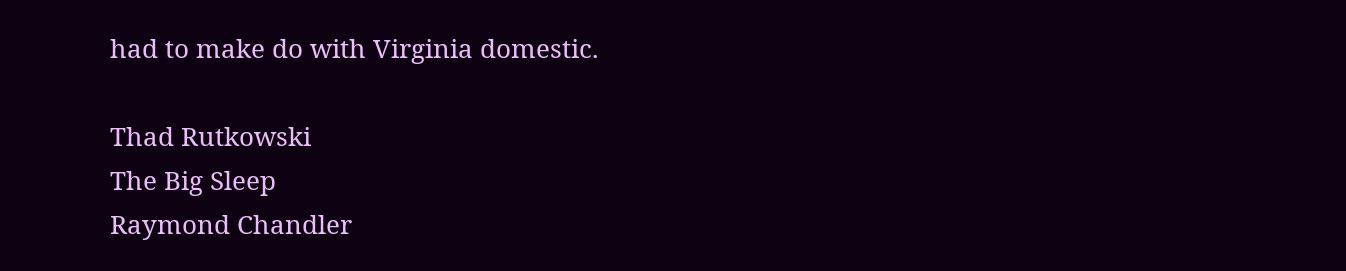had to make do with Virginia domestic.

Thad Rutkowski
The Big Sleep
Raymond Chandler